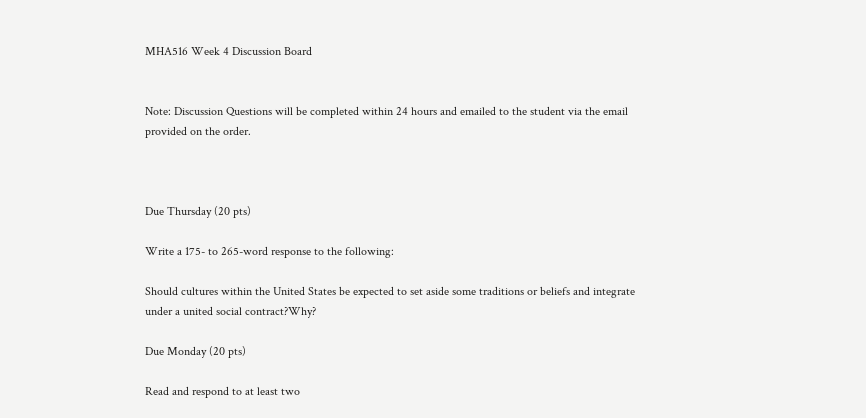MHA516 Week 4 Discussion Board


Note: Discussion Questions will be completed within 24 hours and emailed to the student via the email provided on the order.



Due Thursday (20 pts)

Write a 175- to 265-word response to the following:

Should cultures within the United States be expected to set aside some traditions or beliefs and integrate under a united social contract?Why?

Due Monday (20 pts)

Read and respond to at least two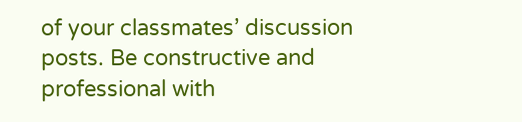of your classmates’ discussion posts. Be constructive and professional with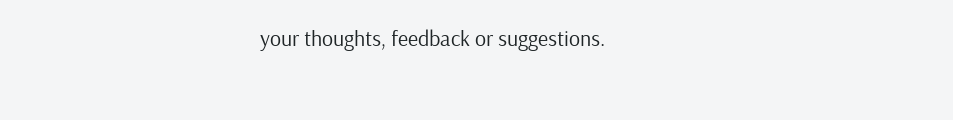your thoughts, feedback or suggestions.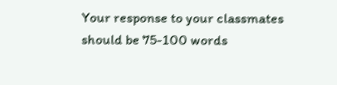Your response to your classmates should be 75-100 words